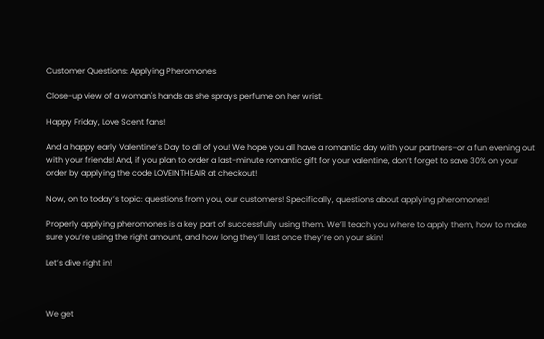Customer Questions: Applying Pheromones

Close-up view of a woman's hands as she sprays perfume on her wrist.

Happy Friday, Love Scent fans!

And a happy early Valentine’s Day to all of you! We hope you all have a romantic day with your partners–or a fun evening out with your friends! And, if you plan to order a last-minute romantic gift for your valentine, don’t forget to save 30% on your order by applying the code LOVEINTHEAIR at checkout!

Now, on to today’s topic: questions from you, our customers! Specifically, questions about applying pheromones!

Properly applying pheromones is a key part of successfully using them. We’ll teach you where to apply them, how to make sure you’re using the right amount, and how long they’ll last once they’re on your skin!

Let’s dive right in!



We get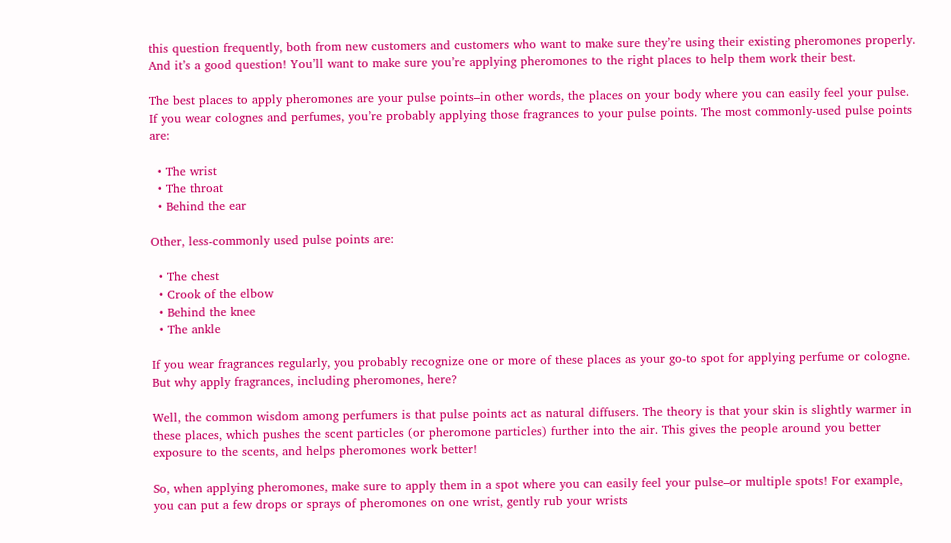this question frequently, both from new customers and customers who want to make sure they’re using their existing pheromones properly. And it’s a good question! You’ll want to make sure you’re applying pheromones to the right places to help them work their best.

The best places to apply pheromones are your pulse points–in other words, the places on your body where you can easily feel your pulse. If you wear colognes and perfumes, you’re probably applying those fragrances to your pulse points. The most commonly-used pulse points are:

  • The wrist
  • The throat
  • Behind the ear

Other, less-commonly used pulse points are:

  • The chest
  • Crook of the elbow
  • Behind the knee
  • The ankle

If you wear fragrances regularly, you probably recognize one or more of these places as your go-to spot for applying perfume or cologne. But why apply fragrances, including pheromones, here?

Well, the common wisdom among perfumers is that pulse points act as natural diffusers. The theory is that your skin is slightly warmer in these places, which pushes the scent particles (or pheromone particles) further into the air. This gives the people around you better exposure to the scents, and helps pheromones work better!

So, when applying pheromones, make sure to apply them in a spot where you can easily feel your pulse–or multiple spots! For example, you can put a few drops or sprays of pheromones on one wrist, gently rub your wrists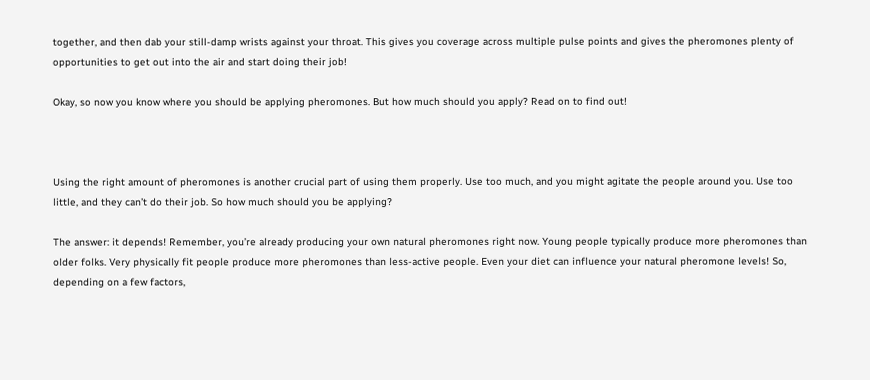together, and then dab your still-damp wrists against your throat. This gives you coverage across multiple pulse points and gives the pheromones plenty of opportunities to get out into the air and start doing their job!

Okay, so now you know where you should be applying pheromones. But how much should you apply? Read on to find out!



Using the right amount of pheromones is another crucial part of using them properly. Use too much, and you might agitate the people around you. Use too little, and they can’t do their job. So how much should you be applying?

The answer: it depends! Remember, you’re already producing your own natural pheromones right now. Young people typically produce more pheromones than older folks. Very physically fit people produce more pheromones than less-active people. Even your diet can influence your natural pheromone levels! So, depending on a few factors,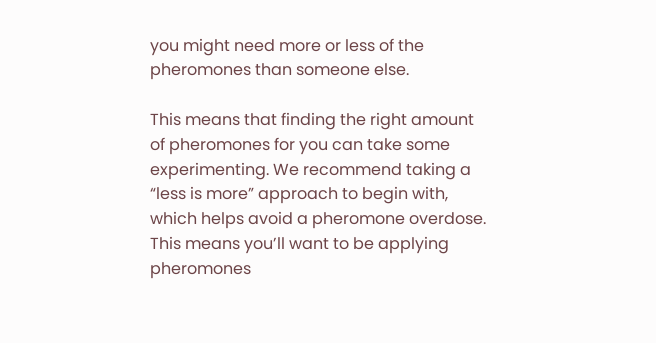you might need more or less of the pheromones than someone else.

This means that finding the right amount of pheromones for you can take some experimenting. We recommend taking a “less is more” approach to begin with, which helps avoid a pheromone overdose. This means you’ll want to be applying pheromones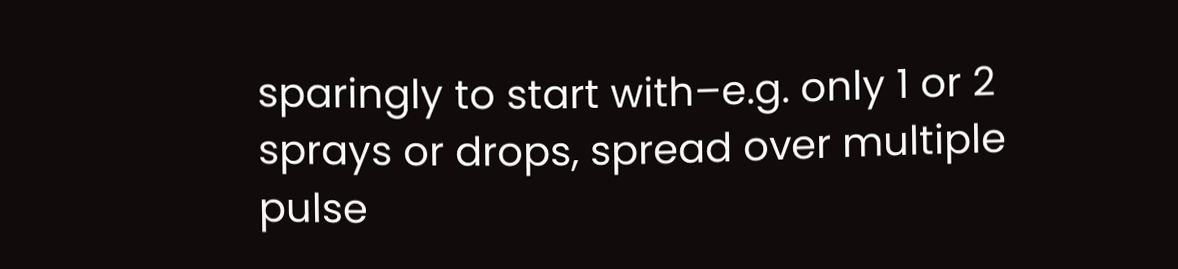sparingly to start with–e.g. only 1 or 2 sprays or drops, spread over multiple pulse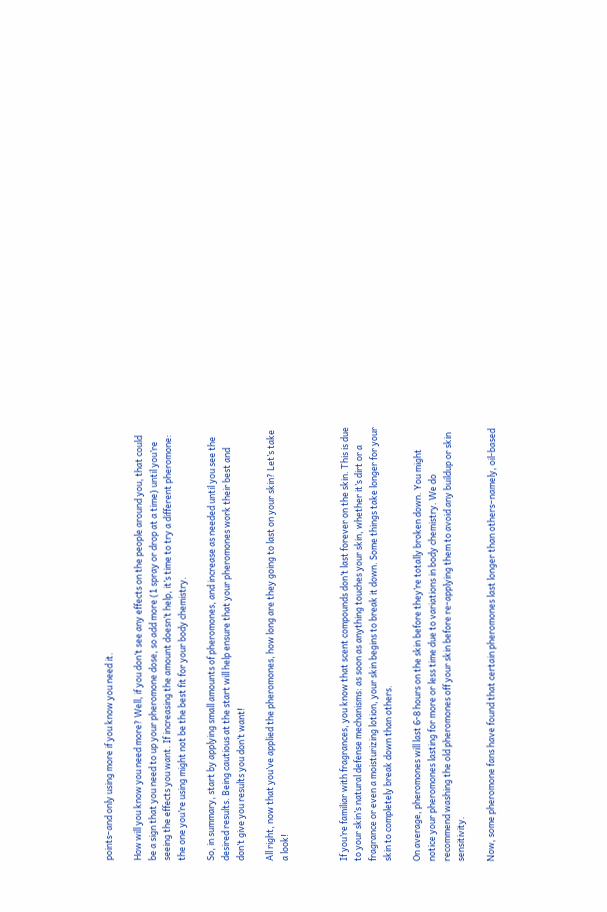points–and only using more if you know you need it.

How will you know you need more? Well, if you don’t see any effects on the people around you, that could be a sign that you need to up your pheromone dose, so add more (1 spray or drop at a time) until you’re seeing the effects you want. If increasing the amount doesn’t help, it’s time to try a different pheromone: the one you’re using might not be the best fit for your body chemistry.

So, in summary, start by applying small amounts of pheromones, and increase as needed until you see the desired results. Being cautious at the start will help ensure that your pheromones work their best and don’t give you results you don’t want!

All right, now that you’ve applied the pheromones, how long are they going to last on your skin? Let’s take a look!



If you’re familiar with fragrances, you know that scent compounds don’t last forever on the skin. This is due to your skin’s natural defense mechanisms: as soon as anything touches your skin, whether it’s dirt or a fragrance or even a moisturizing lotion, your skin begins to break it down. Some things take longer for your skin to completely break down than others.

On average, pheromones will last 6-8 hours on the skin before they’re totally broken down. You might notice your pheromones lasting for more or less time due to variations in body chemistry. We do recommend washing the old pheromones off your skin before re-applying them to avoid any buildup or skin sensitivity.

Now, some pheromone fans have found that certain pheromones last longer than others–namely, oil-based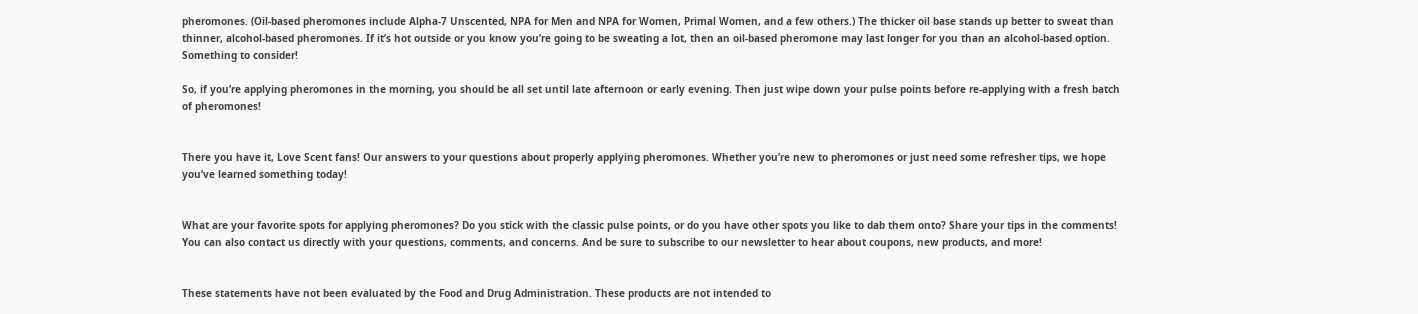pheromones. (Oil-based pheromones include Alpha-7 Unscented, NPA for Men and NPA for Women, Primal Women, and a few others.) The thicker oil base stands up better to sweat than thinner, alcohol-based pheromones. If it’s hot outside or you know you’re going to be sweating a lot, then an oil-based pheromone may last longer for you than an alcohol-based option. Something to consider!

So, if you’re applying pheromones in the morning, you should be all set until late afternoon or early evening. Then just wipe down your pulse points before re-applying with a fresh batch of pheromones!


There you have it, Love Scent fans! Our answers to your questions about properly applying pheromones. Whether you’re new to pheromones or just need some refresher tips, we hope you’ve learned something today!


What are your favorite spots for applying pheromones? Do you stick with the classic pulse points, or do you have other spots you like to dab them onto? Share your tips in the comments! You can also contact us directly with your questions, comments, and concerns. And be sure to subscribe to our newsletter to hear about coupons, new products, and more!


These statements have not been evaluated by the Food and Drug Administration. These products are not intended to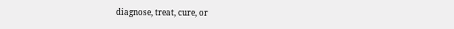diagnose, treat, cure, or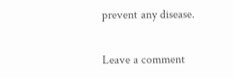prevent any disease.


Leave a comment